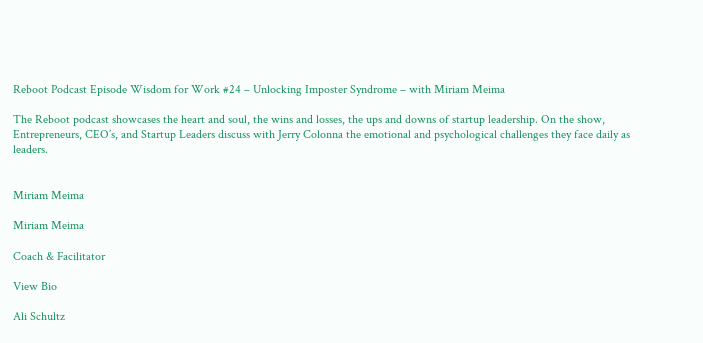Reboot Podcast Episode Wisdom for Work #24 – Unlocking Imposter Syndrome – with Miriam Meima

The Reboot podcast showcases the heart and soul, the wins and losses, the ups and downs of startup leadership. On the show, Entrepreneurs, CEO’s, and Startup Leaders discuss with Jerry Colonna the emotional and psychological challenges they face daily as leaders.


Miriam Meima

Miriam Meima

Coach & Facilitator

View Bio

Ali Schultz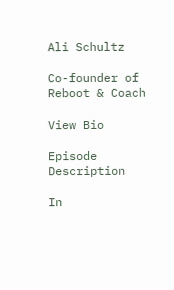Ali Schultz

Co-founder of Reboot & Coach

View Bio

Episode Description

In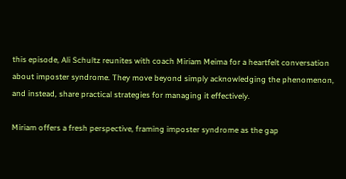this episode, Ali Schultz reunites with coach Miriam Meima for a heartfelt conversation about imposter syndrome. They move beyond simply acknowledging the phenomenon, and instead, share practical strategies for managing it effectively.

Miriam offers a fresh perspective, framing imposter syndrome as the gap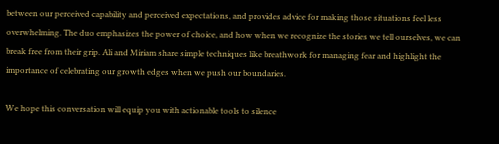between our perceived capability and perceived expectations, and provides advice for making those situations feel less overwhelming. The duo emphasizes the power of choice, and how when we recognize the stories we tell ourselves, we can break free from their grip. Ali and Miriam share simple techniques like breathwork for managing fear and highlight the importance of celebrating our growth edges when we push our boundaries.

We hope this conversation will equip you with actionable tools to silence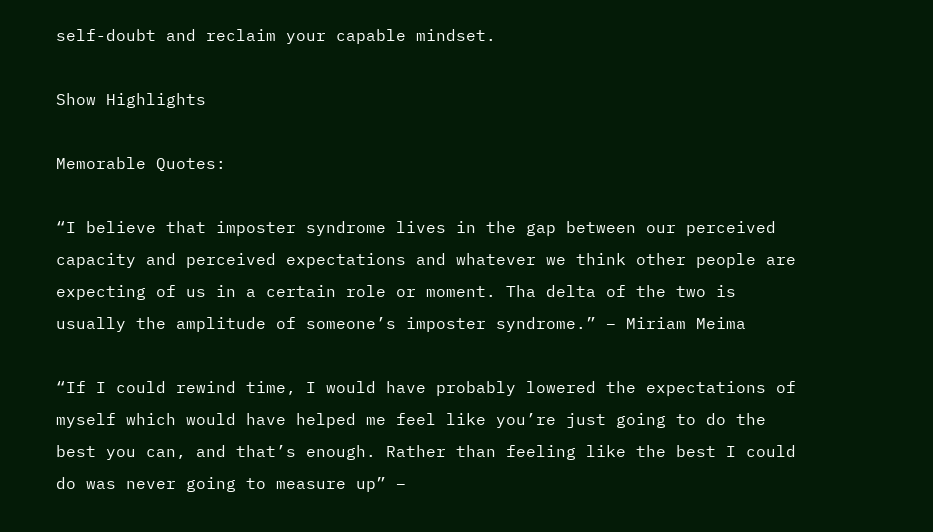self-doubt and reclaim your capable mindset.

Show Highlights

Memorable Quotes:

“I believe that imposter syndrome lives in the gap between our perceived capacity and perceived expectations and whatever we think other people are expecting of us in a certain role or moment. Tha delta of the two is usually the amplitude of someone’s imposter syndrome.” – Miriam Meima

“If I could rewind time, I would have probably lowered the expectations of myself which would have helped me feel like you’re just going to do the best you can, and that’s enough. Rather than feeling like the best I could do was never going to measure up” –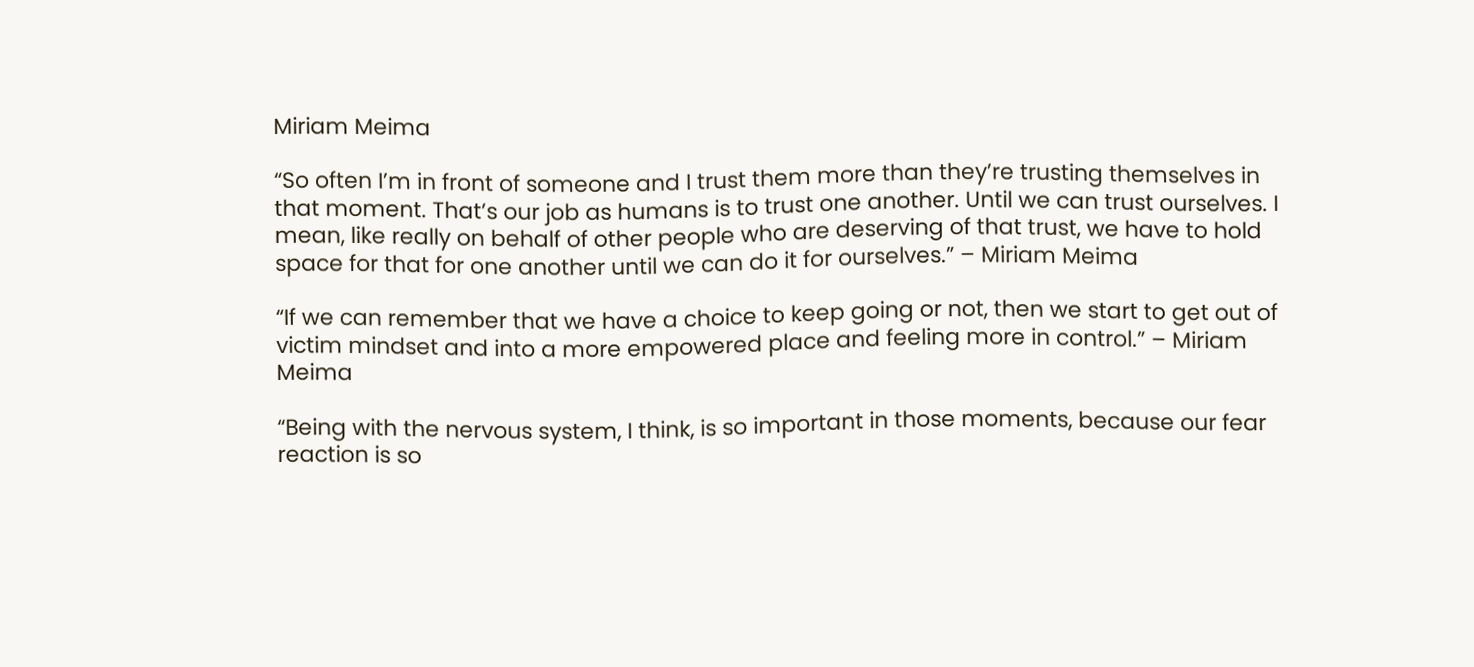Miriam Meima

“So often I’m in front of someone and I trust them more than they’re trusting themselves in that moment. That’s our job as humans is to trust one another. Until we can trust ourselves. I mean, like really on behalf of other people who are deserving of that trust, we have to hold space for that for one another until we can do it for ourselves.” – Miriam Meima

“If we can remember that we have a choice to keep going or not, then we start to get out of victim mindset and into a more empowered place and feeling more in control.” – Miriam Meima

“Being with the nervous system, I think, is so important in those moments, because our fear reaction is so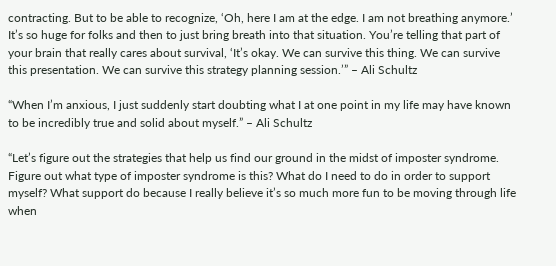contracting. But to be able to recognize, ‘Oh, here I am at the edge. I am not breathing anymore.’ It’s so huge for folks and then to just bring breath into that situation. You’re telling that part of your brain that really cares about survival, ‘It’s okay. We can survive this thing. We can survive this presentation. We can survive this strategy planning session.’” – Ali Schultz

“When I’m anxious, I just suddenly start doubting what I at one point in my life may have known to be incredibly true and solid about myself.” – Ali Schultz

“Let’s figure out the strategies that help us find our ground in the midst of imposter syndrome. Figure out what type of imposter syndrome is this? What do I need to do in order to support myself? What support do because I really believe it’s so much more fun to be moving through life when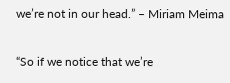we’re not in our head.” – Miriam Meima

“So if we notice that we’re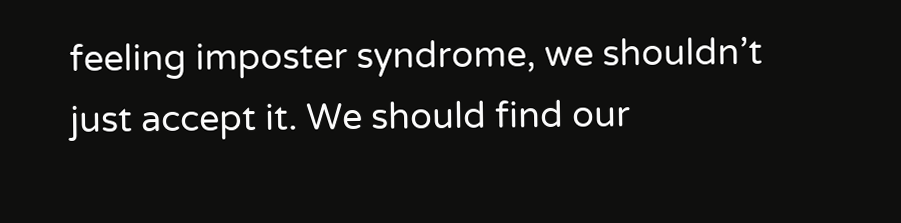feeling imposter syndrome, we shouldn’t just accept it. We should find our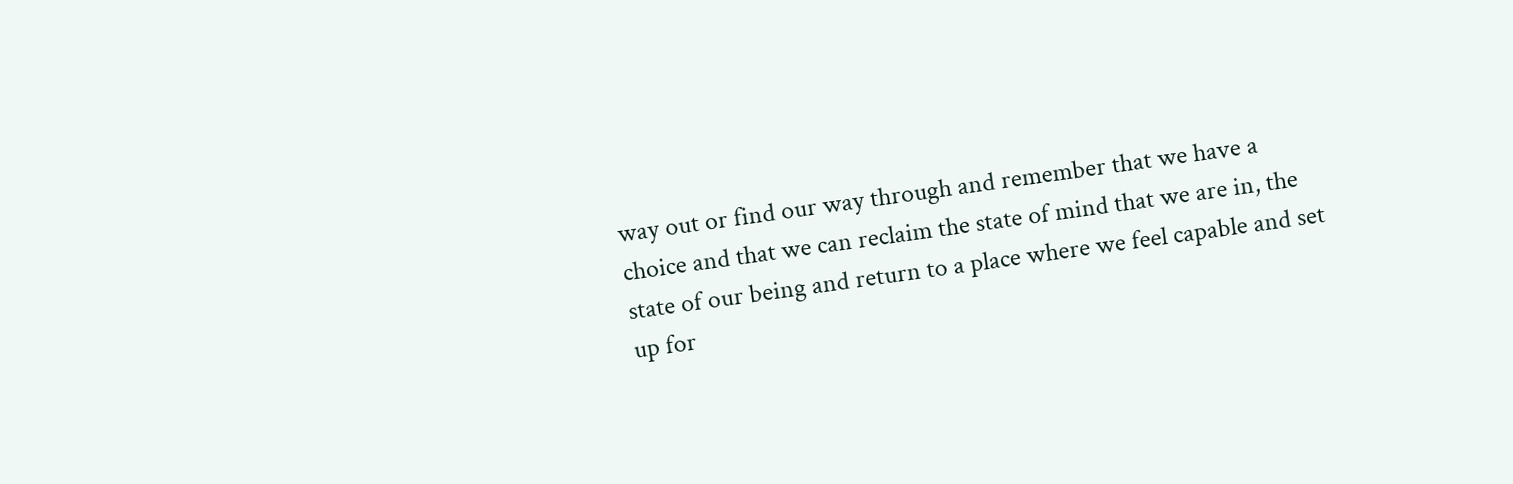way out or find our way through and remember that we have a choice and that we can reclaim the state of mind that we are in, the state of our being and return to a place where we feel capable and set up for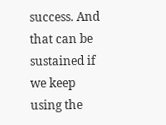success. And that can be sustained if we keep using the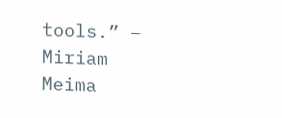tools.” – Miriam Meima